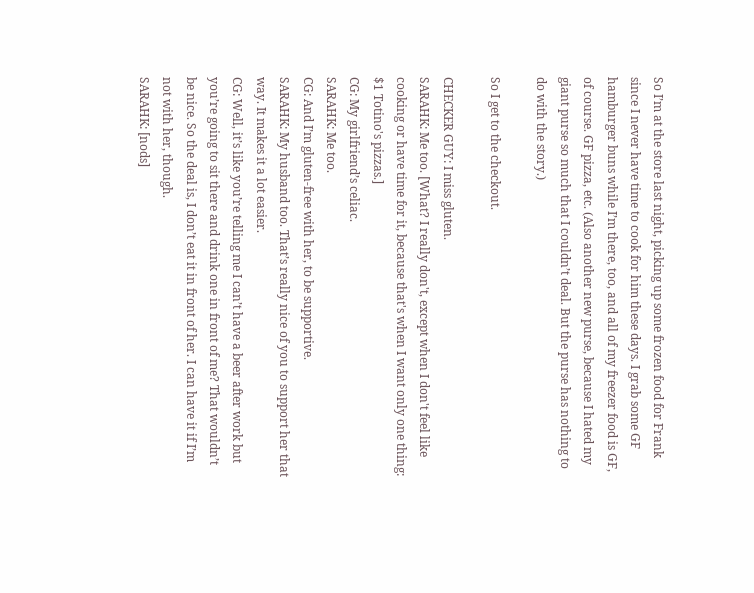So I’m at the store last night, picking up some frozen food for Frank since I never have time to cook for him these days. I grab some GF hamburger buns while I’m there, too, and all of my freezer food is GF, of course. GF pizza, etc. (Also another new purse, because I hated my giant purse so much that I couldn’t deal. But the purse has nothing to do with the story.)

So I get to the checkout.

CHECKER GUY: I miss gluten.
SARAHK: Me too. [What? I really don't, except when I don't feel like cooking or have time for it, because that's when I want only one thing: $1 Totino's pizzas.]
CG: My girlfriend’s celiac.
SARAHK: Me too.
CG: And I’m gluten-free with her, to be supportive.
SARAHK: My husband too. That’s really nice of you to support her that way. It makes it a lot easier.
CG: Well, it’s like you’re telling me I can’t have a beer after work but you’re going to sit there and drink one in front of me? That wouldn’t be nice. So the deal is, I don’t eat it in front of her. I can have it if I’m not with her, though.
SARAHK: [nods]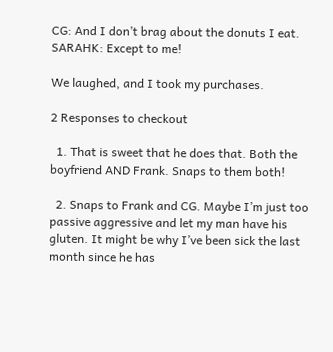CG: And I don’t brag about the donuts I eat.
SARAHK: Except to me!

We laughed, and I took my purchases.

2 Responses to checkout

  1. That is sweet that he does that. Both the boyfriend AND Frank. Snaps to them both!

  2. Snaps to Frank and CG. Maybe I’m just too passive aggressive and let my man have his gluten. It might be why I’ve been sick the last month since he has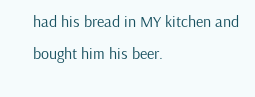had his bread in MY kitchen and bought him his beer.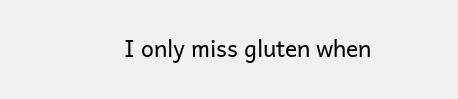I only miss gluten when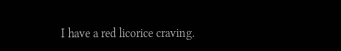I have a red licorice craving.